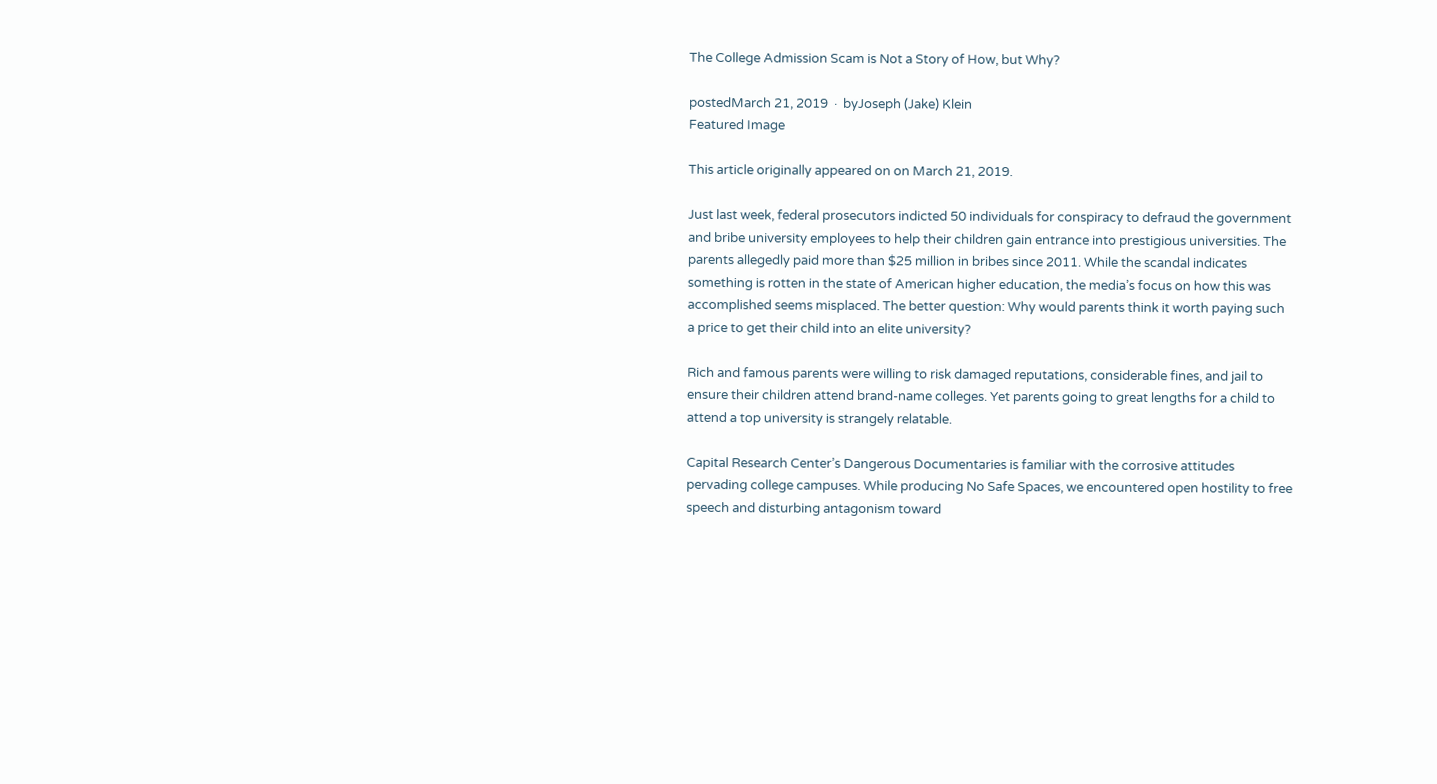The College Admission Scam is Not a Story of How, but Why?

postedMarch 21, 2019  ·  byJoseph (Jake) Klein
Featured Image

This article originally appeared on on March 21, 2019.

Just last week, federal prosecutors indicted 50 individuals for conspiracy to defraud the government and bribe university employees to help their children gain entrance into prestigious universities. The parents allegedly paid more than $25 million in bribes since 2011. While the scandal indicates something is rotten in the state of American higher education, the media’s focus on how this was accomplished seems misplaced. The better question: Why would parents think it worth paying such a price to get their child into an elite university?

Rich and famous parents were willing to risk damaged reputations, considerable fines, and jail to ensure their children attend brand-name colleges. Yet parents going to great lengths for a child to attend a top university is strangely relatable.

Capital Research Center’s Dangerous Documentaries is familiar with the corrosive attitudes pervading college campuses. While producing No Safe Spaces, we encountered open hostility to free speech and disturbing antagonism toward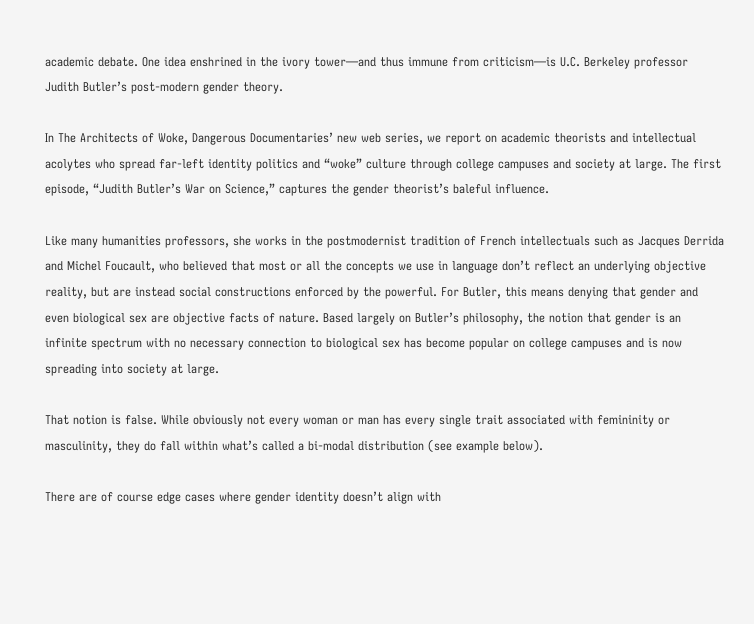academic debate. One idea enshrined in the ivory tower—and thus immune from criticism—is U.C. Berkeley professor Judith Butler’s post-modern gender theory.

In The Architects of Woke, Dangerous Documentaries’ new web series, we report on academic theorists and intellectual acolytes who spread far-left identity politics and “woke” culture through college campuses and society at large. The first episode, “Judith Butler’s War on Science,” captures the gender theorist’s baleful influence.

Like many humanities professors, she works in the postmodernist tradition of French intellectuals such as Jacques Derrida and Michel Foucault, who believed that most or all the concepts we use in language don’t reflect an underlying objective reality, but are instead social constructions enforced by the powerful. For Butler, this means denying that gender and even biological sex are objective facts of nature. Based largely on Butler’s philosophy, the notion that gender is an infinite spectrum with no necessary connection to biological sex has become popular on college campuses and is now spreading into society at large.

That notion is false. While obviously not every woman or man has every single trait associated with femininity or masculinity, they do fall within what’s called a bi-modal distribution (see example below).

There are of course edge cases where gender identity doesn’t align with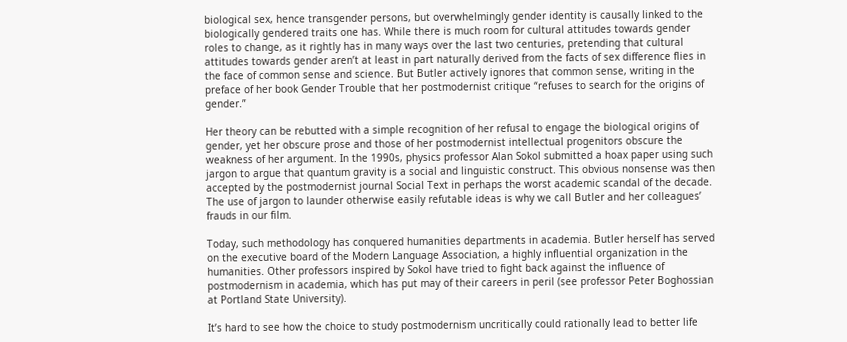biological sex, hence transgender persons, but overwhelmingly gender identity is causally linked to the biologically gendered traits one has. While there is much room for cultural attitudes towards gender roles to change, as it rightly has in many ways over the last two centuries, pretending that cultural attitudes towards gender aren’t at least in part naturally derived from the facts of sex difference flies in the face of common sense and science. But Butler actively ignores that common sense, writing in the preface of her book Gender Trouble that her postmodernist critique “refuses to search for the origins of gender.”

Her theory can be rebutted with a simple recognition of her refusal to engage the biological origins of gender, yet her obscure prose and those of her postmodernist intellectual progenitors obscure the weakness of her argument. In the 1990s, physics professor Alan Sokol submitted a hoax paper using such jargon to argue that quantum gravity is a social and linguistic construct. This obvious nonsense was then accepted by the postmodernist journal Social Text in perhaps the worst academic scandal of the decade. The use of jargon to launder otherwise easily refutable ideas is why we call Butler and her colleagues’ frauds in our film.

Today, such methodology has conquered humanities departments in academia. Butler herself has served on the executive board of the Modern Language Association, a highly influential organization in the humanities. Other professors inspired by Sokol have tried to fight back against the influence of postmodernism in academia, which has put may of their careers in peril (see professor Peter Boghossian at Portland State University).

It’s hard to see how the choice to study postmodernism uncritically could rationally lead to better life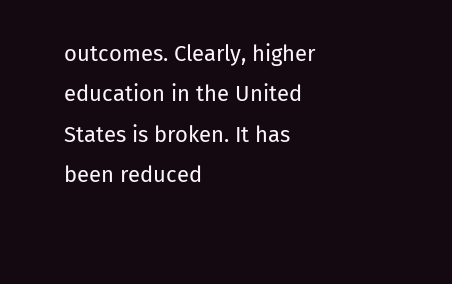outcomes. Clearly, higher education in the United States is broken. It has been reduced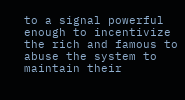to a signal powerful enough to incentivize the rich and famous to abuse the system to maintain their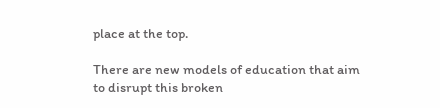place at the top.

There are new models of education that aim to disrupt this broken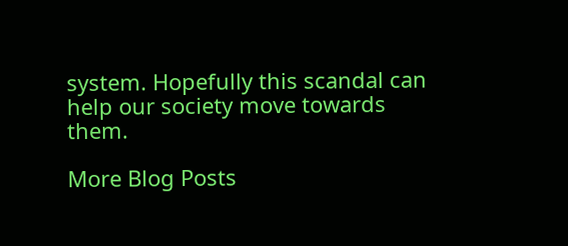system. Hopefully this scandal can help our society move towards them.

More Blog Posts